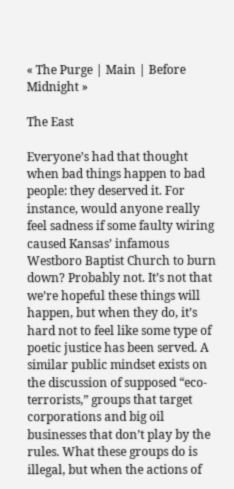« The Purge | Main | Before Midnight »

The East

Everyone’s had that thought when bad things happen to bad people: they deserved it. For instance, would anyone really feel sadness if some faulty wiring caused Kansas’ infamous Westboro Baptist Church to burn down? Probably not. It’s not that we’re hopeful these things will happen, but when they do, it’s hard not to feel like some type of poetic justice has been served. A similar public mindset exists on the discussion of supposed “eco-terrorists,” groups that target corporations and big oil businesses that don’t play by the rules. What these groups do is illegal, but when the actions of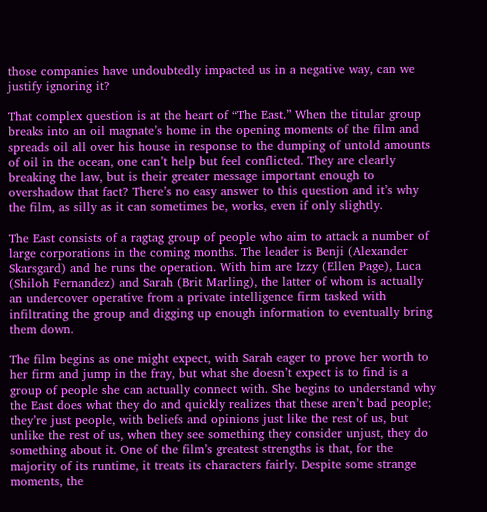those companies have undoubtedly impacted us in a negative way, can we justify ignoring it?

That complex question is at the heart of “The East.” When the titular group breaks into an oil magnate’s home in the opening moments of the film and spreads oil all over his house in response to the dumping of untold amounts of oil in the ocean, one can’t help but feel conflicted. They are clearly breaking the law, but is their greater message important enough to overshadow that fact? There’s no easy answer to this question and it’s why the film, as silly as it can sometimes be, works, even if only slightly.

The East consists of a ragtag group of people who aim to attack a number of large corporations in the coming months. The leader is Benji (Alexander Skarsgard) and he runs the operation. With him are Izzy (Ellen Page), Luca (Shiloh Fernandez) and Sarah (Brit Marling), the latter of whom is actually an undercover operative from a private intelligence firm tasked with infiltrating the group and digging up enough information to eventually bring them down.

The film begins as one might expect, with Sarah eager to prove her worth to her firm and jump in the fray, but what she doesn’t expect is to find is a group of people she can actually connect with. She begins to understand why the East does what they do and quickly realizes that these aren’t bad people; they’re just people, with beliefs and opinions just like the rest of us, but unlike the rest of us, when they see something they consider unjust, they do something about it. One of the film’s greatest strengths is that, for the majority of its runtime, it treats its characters fairly. Despite some strange moments, the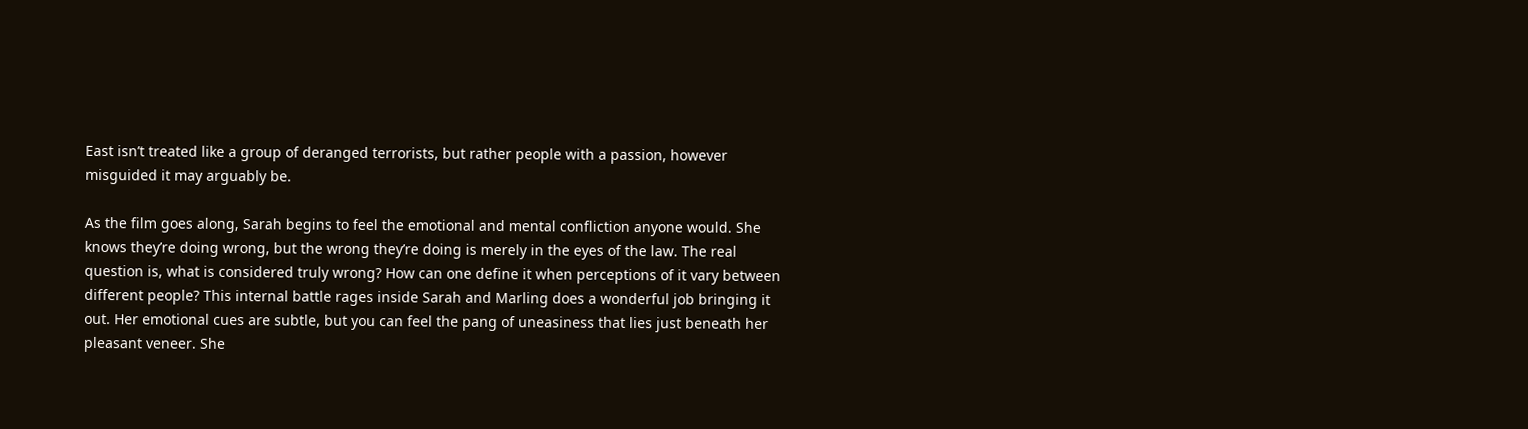East isn’t treated like a group of deranged terrorists, but rather people with a passion, however misguided it may arguably be.

As the film goes along, Sarah begins to feel the emotional and mental confliction anyone would. She knows they’re doing wrong, but the wrong they’re doing is merely in the eyes of the law. The real question is, what is considered truly wrong? How can one define it when perceptions of it vary between different people? This internal battle rages inside Sarah and Marling does a wonderful job bringing it out. Her emotional cues are subtle, but you can feel the pang of uneasiness that lies just beneath her pleasant veneer. She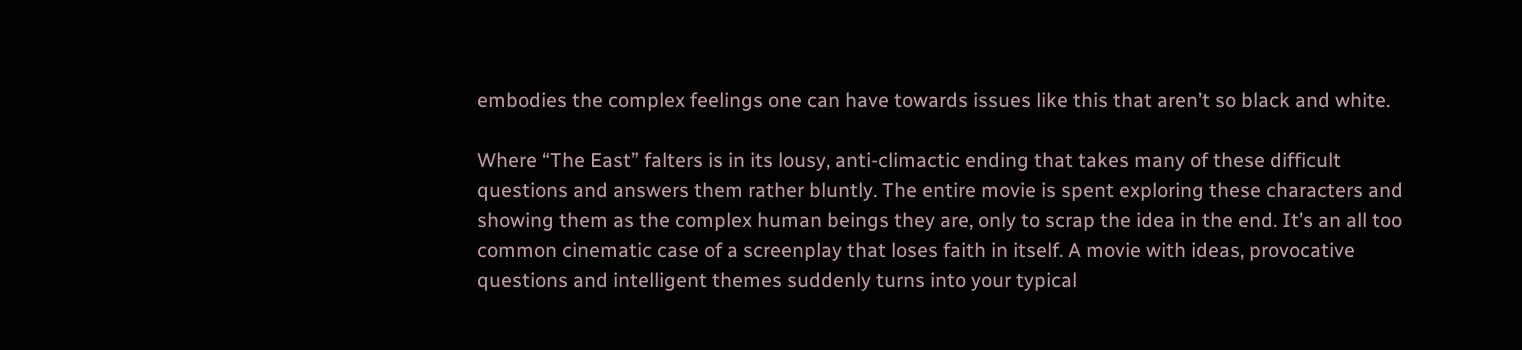embodies the complex feelings one can have towards issues like this that aren’t so black and white.

Where “The East” falters is in its lousy, anti-climactic ending that takes many of these difficult questions and answers them rather bluntly. The entire movie is spent exploring these characters and showing them as the complex human beings they are, only to scrap the idea in the end. It’s an all too common cinematic case of a screenplay that loses faith in itself. A movie with ideas, provocative questions and intelligent themes suddenly turns into your typical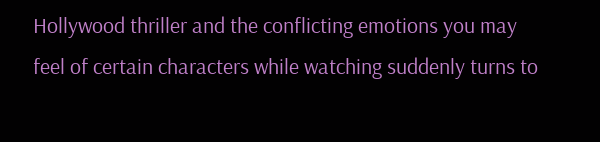Hollywood thriller and the conflicting emotions you may feel of certain characters while watching suddenly turns to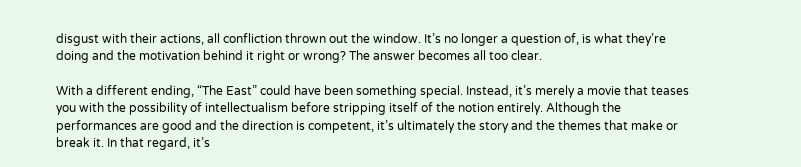disgust with their actions, all confliction thrown out the window. It’s no longer a question of, is what they’re doing and the motivation behind it right or wrong? The answer becomes all too clear.

With a different ending, “The East” could have been something special. Instead, it’s merely a movie that teases you with the possibility of intellectualism before stripping itself of the notion entirely. Although the performances are good and the direction is competent, it’s ultimately the story and the themes that make or break it. In that regard, it’s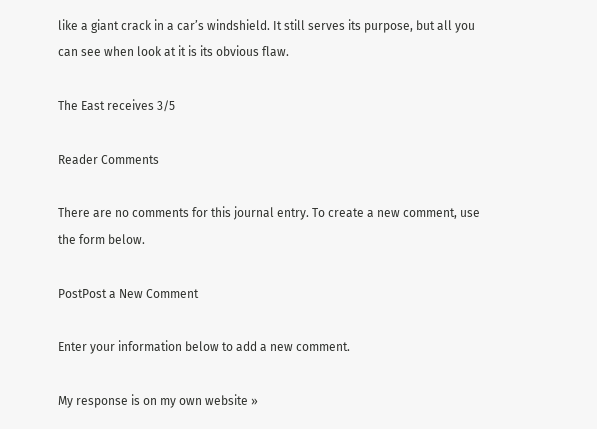like a giant crack in a car’s windshield. It still serves its purpose, but all you can see when look at it is its obvious flaw.

The East receives 3/5

Reader Comments

There are no comments for this journal entry. To create a new comment, use the form below.

PostPost a New Comment

Enter your information below to add a new comment.

My response is on my own website »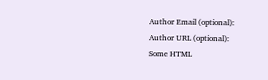Author Email (optional):
Author URL (optional):
Some HTML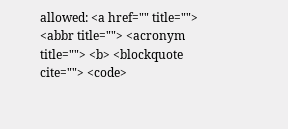allowed: <a href="" title=""> <abbr title=""> <acronym title=""> <b> <blockquote cite=""> <code>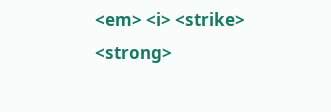<em> <i> <strike> <strong>